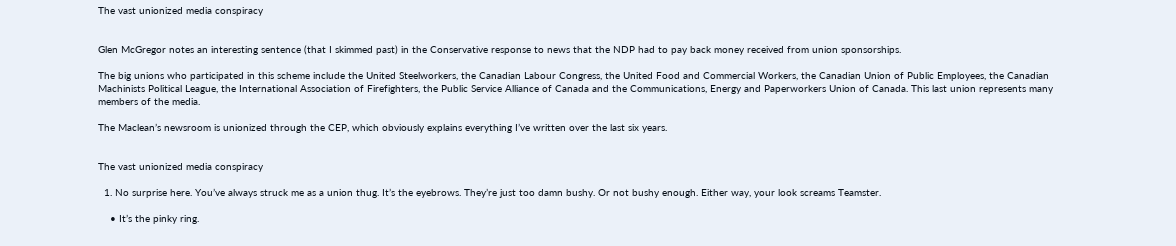The vast unionized media conspiracy


Glen McGregor notes an interesting sentence (that I skimmed past) in the Conservative response to news that the NDP had to pay back money received from union sponsorships.

The big unions who participated in this scheme include the United Steelworkers, the Canadian Labour Congress, the United Food and Commercial Workers, the Canadian Union of Public Employees, the Canadian Machinists Political League, the International Association of Firefighters, the Public Service Alliance of Canada and the Communications, Energy and Paperworkers Union of Canada. This last union represents many members of the media.

The Maclean’s newsroom is unionized through the CEP, which obviously explains everything I’ve written over the last six years.


The vast unionized media conspiracy

  1. No surprise here. You’ve always struck me as a union thug. It’s the eyebrows. They’re just too damn bushy. Or not bushy enough. Either way, your look screams Teamster.

    • It’s the pinky ring.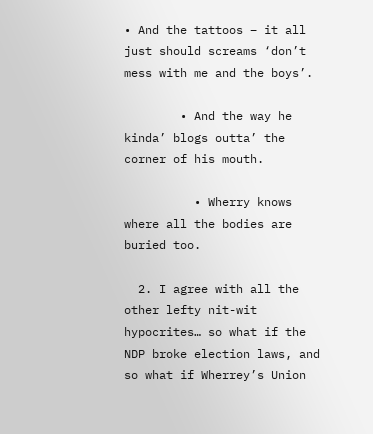• And the tattoos – it all just should screams ‘don’t mess with me and the boys’.

        • And the way he kinda’ blogs outta’ the corner of his mouth.

          • Wherry knows where all the bodies are buried too.

  2. I agree with all the other lefty nit-wit hypocrites… so what if the NDP broke election laws, and so what if Wherrey’s Union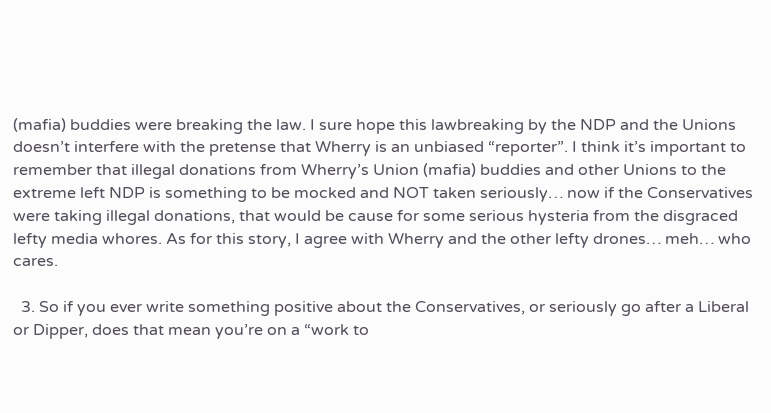(mafia) buddies were breaking the law. I sure hope this lawbreaking by the NDP and the Unions doesn’t interfere with the pretense that Wherry is an unbiased “reporter”. I think it’s important to remember that illegal donations from Wherry’s Union (mafia) buddies and other Unions to the extreme left NDP is something to be mocked and NOT taken seriously… now if the Conservatives were taking illegal donations, that would be cause for some serious hysteria from the disgraced lefty media whores. As for this story, I agree with Wherry and the other lefty drones… meh… who cares.

  3. So if you ever write something positive about the Conservatives, or seriously go after a Liberal or Dipper, does that mean you’re on a “work to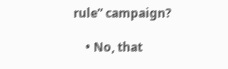rule” campaign?

    • No, that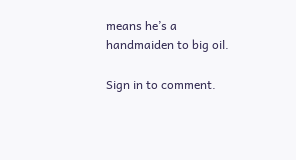means he’s a handmaiden to big oil.

Sign in to comment.